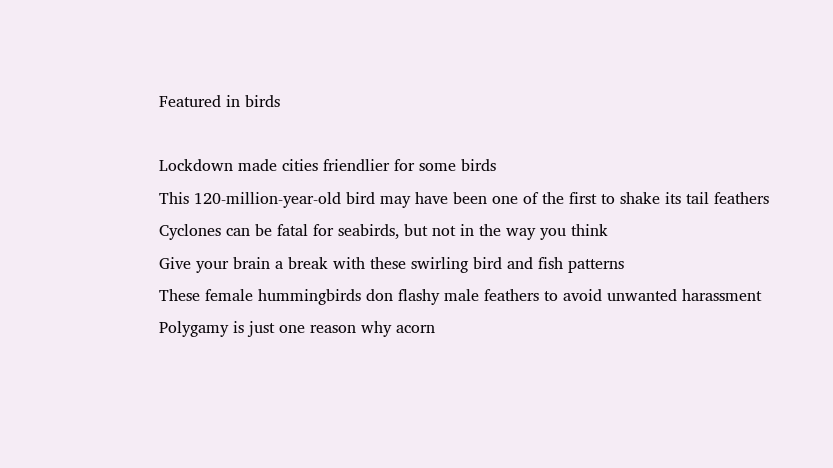Featured in birds

Lockdown made cities friendlier for some birds
This 120-million-year-old bird may have been one of the first to shake its tail feathers
Cyclones can be fatal for seabirds, but not in the way you think
Give your brain a break with these swirling bird and fish patterns
These female hummingbirds don flashy male feathers to avoid unwanted harassment
Polygamy is just one reason why acorn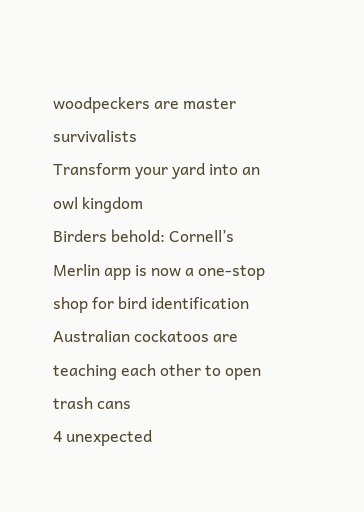woodpeckers are master survivalists
Transform your yard into an owl kingdom
Birders behold: Cornell’s Merlin app is now a one-stop shop for bird identification
Australian cockatoos are teaching each other to open trash cans
4 unexpected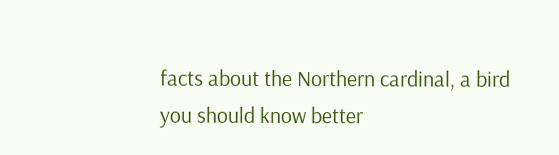facts about the Northern cardinal, a bird you should know better